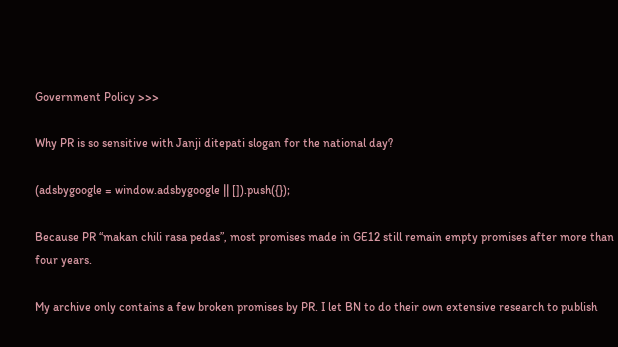Government Policy >>>

Why PR is so sensitive with Janji ditepati slogan for the national day?

(adsbygoogle = window.adsbygoogle || []).push({});

Because PR “makan chili rasa pedas”, most promises made in GE12 still remain empty promises after more than four years.

My archive only contains a few broken promises by PR. I let BN to do their own extensive research to publish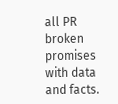all PR broken promises with data and facts.